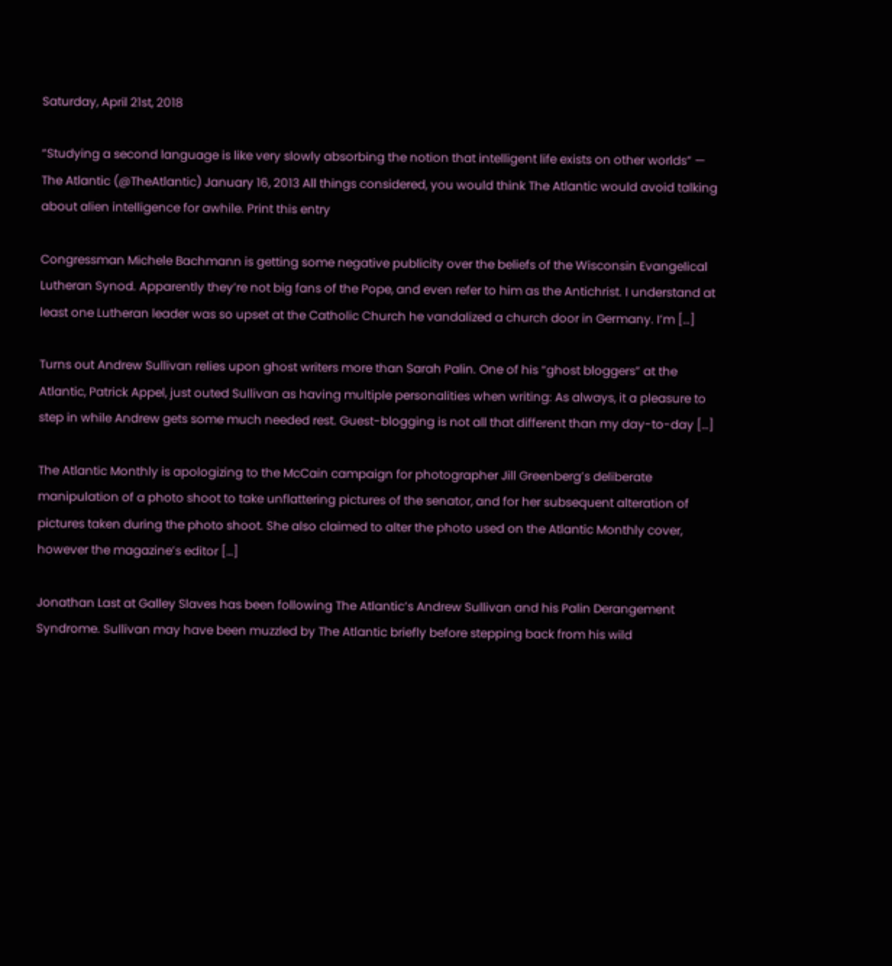Saturday, April 21st, 2018

“Studying a second language is like very slowly absorbing the notion that intelligent life exists on other worlds” — The Atlantic (@TheAtlantic) January 16, 2013 All things considered, you would think The Atlantic would avoid talking about alien intelligence for awhile. Print this entry

Congressman Michele Bachmann is getting some negative publicity over the beliefs of the Wisconsin Evangelical Lutheran Synod. Apparently they’re not big fans of the Pope, and even refer to him as the Antichrist. I understand at least one Lutheran leader was so upset at the Catholic Church he vandalized a church door in Germany. I’m […]

Turns out Andrew Sullivan relies upon ghost writers more than Sarah Palin. One of his “ghost bloggers” at the Atlantic, Patrick Appel, just outed Sullivan as having multiple personalities when writing: As always, it a pleasure to step in while Andrew gets some much needed rest. Guest-blogging is not all that different than my day-to-day […]

The Atlantic Monthly is apologizing to the McCain campaign for photographer Jill Greenberg’s deliberate manipulation of a photo shoot to take unflattering pictures of the senator, and for her subsequent alteration of pictures taken during the photo shoot. She also claimed to alter the photo used on the Atlantic Monthly cover, however the magazine’s editor […]

Jonathan Last at Galley Slaves has been following The Atlantic’s Andrew Sullivan and his Palin Derangement Syndrome. Sullivan may have been muzzled by The Atlantic briefly before stepping back from his wild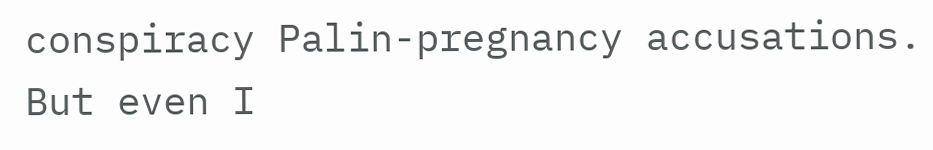conspiracy Palin-pregnancy accusations. But even I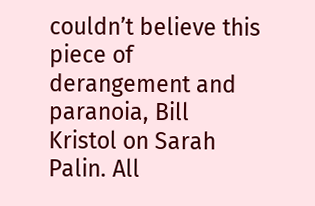couldn’t believe this piece of derangement and paranoia, Bill Kristol on Sarah Palin. All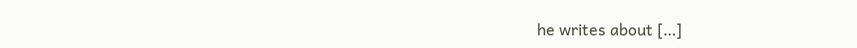he writes about […]